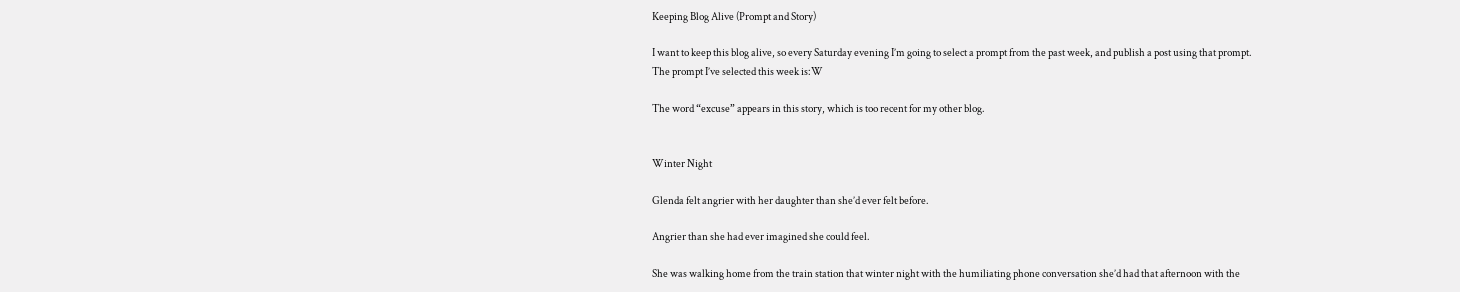Keeping Blog Alive (Prompt and Story)

I want to keep this blog alive, so every Saturday evening I’m going to select a prompt from the past week, and publish a post using that prompt.
The prompt I’ve selected this week is:W

The word “excuse” appears in this story, which is too recent for my other blog.


Winter Night

Glenda felt angrier with her daughter than she’d ever felt before.

Angrier than she had ever imagined she could feel.

She was walking home from the train station that winter night with the humiliating phone conversation she’d had that afternoon with the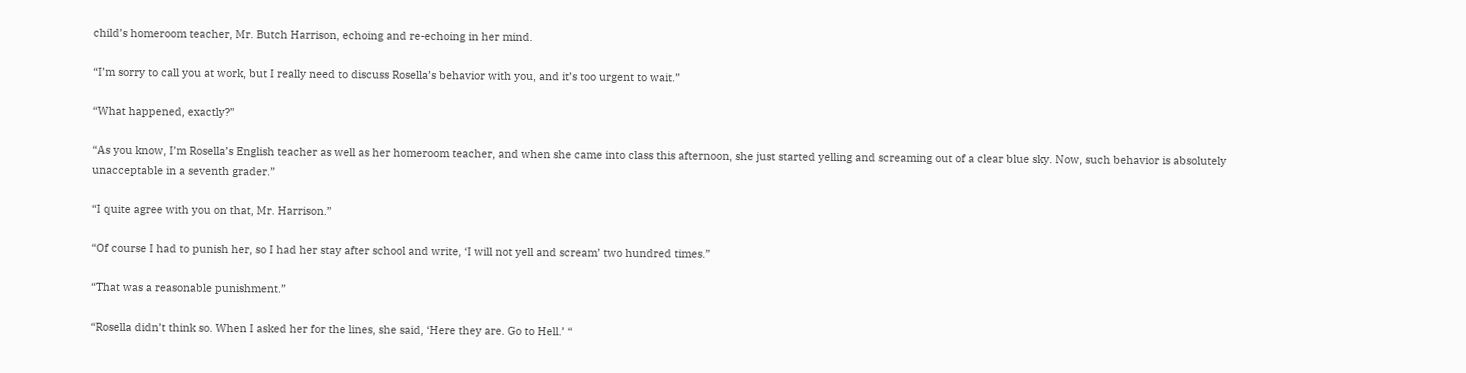child’s homeroom teacher, Mr. Butch Harrison, echoing and re-echoing in her mind.

“I’m sorry to call you at work, but I really need to discuss Rosella’s behavior with you, and it’s too urgent to wait.”

“What happened, exactly?”

“As you know, I’m Rosella’s English teacher as well as her homeroom teacher, and when she came into class this afternoon, she just started yelling and screaming out of a clear blue sky. Now, such behavior is absolutely
unacceptable in a seventh grader.”

“I quite agree with you on that, Mr. Harrison.”

“Of course I had to punish her, so I had her stay after school and write, ‘I will not yell and scream’ two hundred times.”

“That was a reasonable punishment.”

“Rosella didn’t think so. When I asked her for the lines, she said, ‘Here they are. Go to Hell.’ “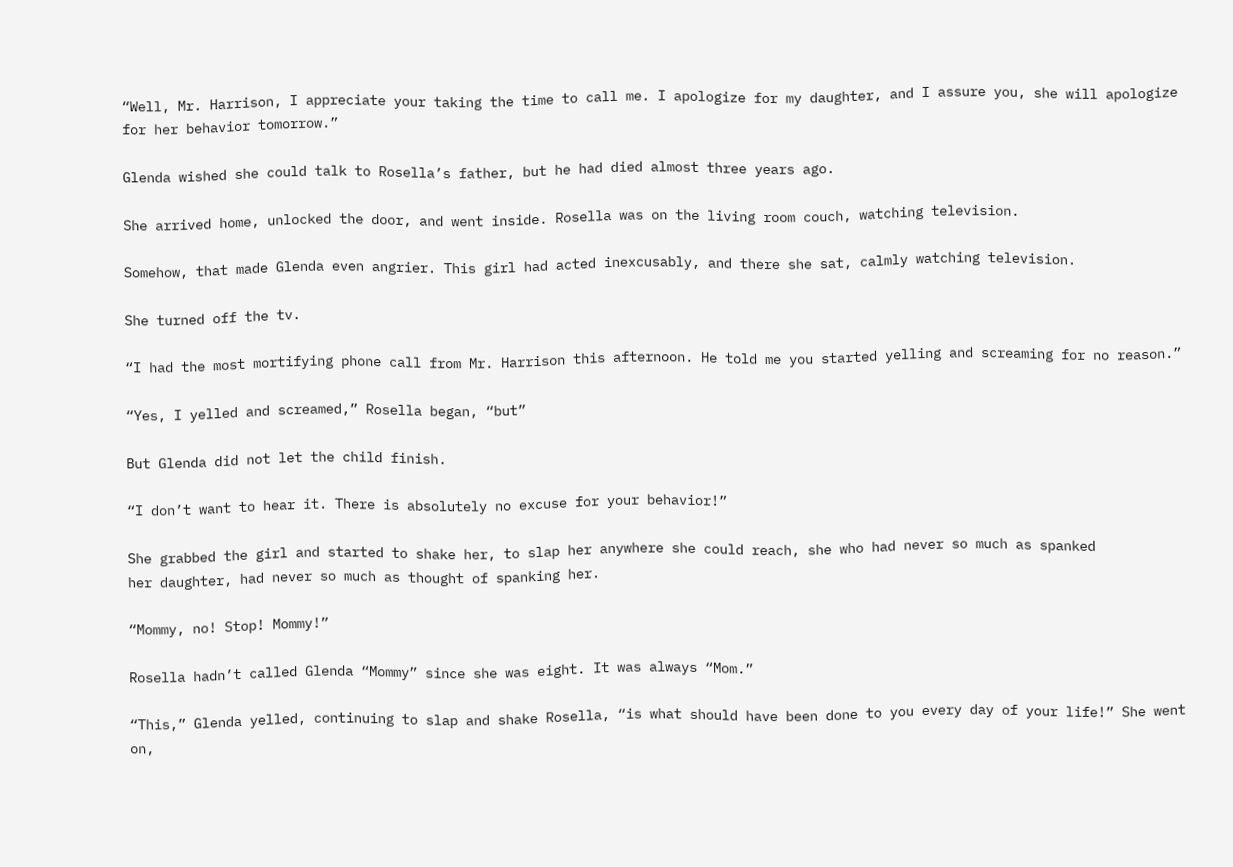“Well, Mr. Harrison, I appreciate your taking the time to call me. I apologize for my daughter, and I assure you, she will apologize for her behavior tomorrow.”

Glenda wished she could talk to Rosella’s father, but he had died almost three years ago.

She arrived home, unlocked the door, and went inside. Rosella was on the living room couch, watching television.

Somehow, that made Glenda even angrier. This girl had acted inexcusably, and there she sat, calmly watching television.

She turned off the tv.

“I had the most mortifying phone call from Mr. Harrison this afternoon. He told me you started yelling and screaming for no reason.”

“Yes, I yelled and screamed,” Rosella began, “but”

But Glenda did not let the child finish.

“I don’t want to hear it. There is absolutely no excuse for your behavior!”

She grabbed the girl and started to shake her, to slap her anywhere she could reach, she who had never so much as spanked
her daughter, had never so much as thought of spanking her.

“Mommy, no! Stop! Mommy!”

Rosella hadn’t called Glenda “Mommy” since she was eight. It was always “Mom.”

“This,” Glenda yelled, continuing to slap and shake Rosella, “is what should have been done to you every day of your life!” She went on,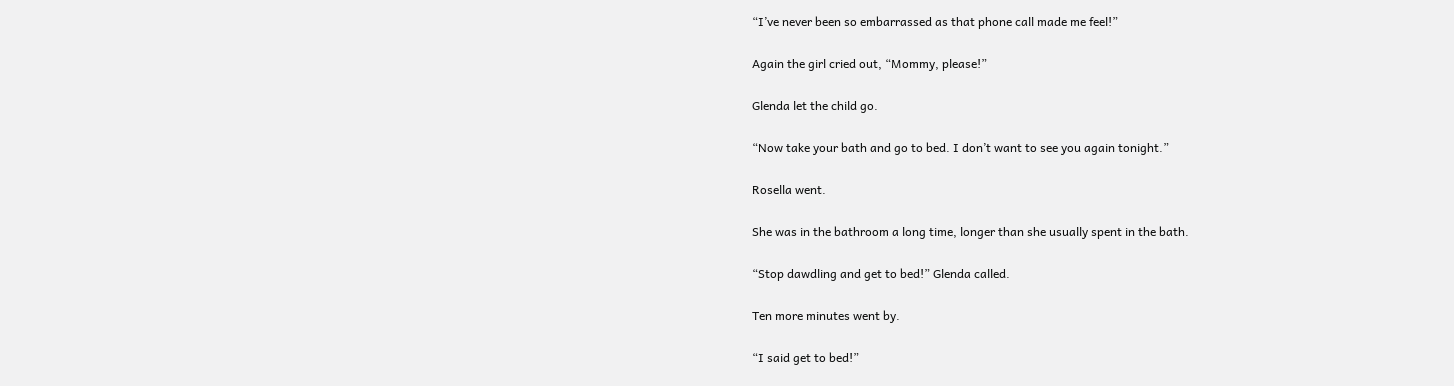“I’ve never been so embarrassed as that phone call made me feel!”

Again the girl cried out, “Mommy, please!”

Glenda let the child go.

“Now take your bath and go to bed. I don’t want to see you again tonight.”

Rosella went.

She was in the bathroom a long time, longer than she usually spent in the bath.

“Stop dawdling and get to bed!” Glenda called.

Ten more minutes went by.

“I said get to bed!”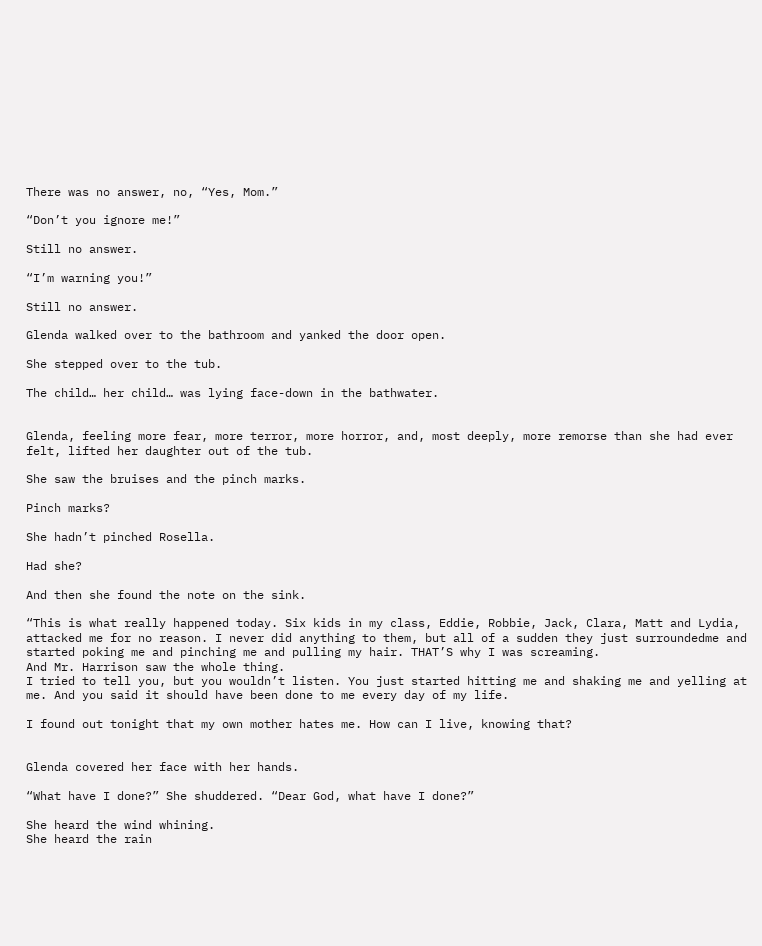There was no answer, no, “Yes, Mom.”

“Don’t you ignore me!”

Still no answer.

“I’m warning you!”

Still no answer.

Glenda walked over to the bathroom and yanked the door open.

She stepped over to the tub.

The child… her child… was lying face-down in the bathwater.


Glenda, feeling more fear, more terror, more horror, and, most deeply, more remorse than she had ever felt, lifted her daughter out of the tub.

She saw the bruises and the pinch marks.

Pinch marks?

She hadn’t pinched Rosella.

Had she?

And then she found the note on the sink.

“This is what really happened today. Six kids in my class, Eddie, Robbie, Jack, Clara, Matt and Lydia, attacked me for no reason. I never did anything to them, but all of a sudden they just surroundedme and started poking me and pinching me and pulling my hair. THAT’S why I was screaming.
And Mr. Harrison saw the whole thing.
I tried to tell you, but you wouldn’t listen. You just started hitting me and shaking me and yelling at me. And you said it should have been done to me every day of my life.

I found out tonight that my own mother hates me. How can I live, knowing that?


Glenda covered her face with her hands.

“What have I done?” She shuddered. “Dear God, what have I done?”

She heard the wind whining.
She heard the rain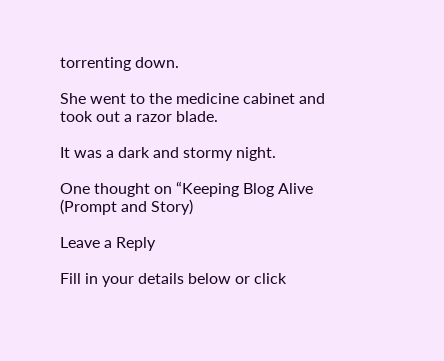torrenting down.

She went to the medicine cabinet and took out a razor blade.

It was a dark and stormy night.

One thought on “Keeping Blog Alive (Prompt and Story)

Leave a Reply

Fill in your details below or click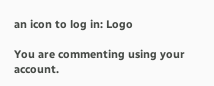an icon to log in: Logo

You are commenting using your account.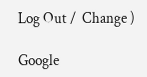Log Out /  Change )

Google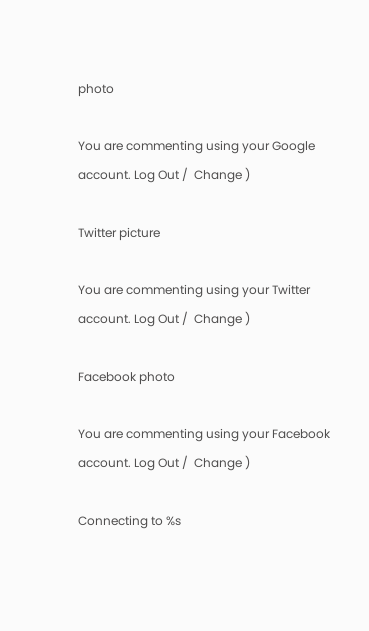photo

You are commenting using your Google account. Log Out /  Change )

Twitter picture

You are commenting using your Twitter account. Log Out /  Change )

Facebook photo

You are commenting using your Facebook account. Log Out /  Change )

Connecting to %s